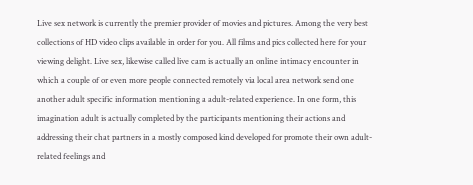Live sex network is currently the premier provider of movies and pictures. Among the very best collections of HD video clips available in order for you. All films and pics collected here for your viewing delight. Live sex, likewise called live cam is actually an online intimacy encounter in which a couple of or even more people connected remotely via local area network send one another adult specific information mentioning a adult-related experience. In one form, this imagination adult is actually completed by the participants mentioning their actions and addressing their chat partners in a mostly composed kind developed for promote their own adult-related feelings and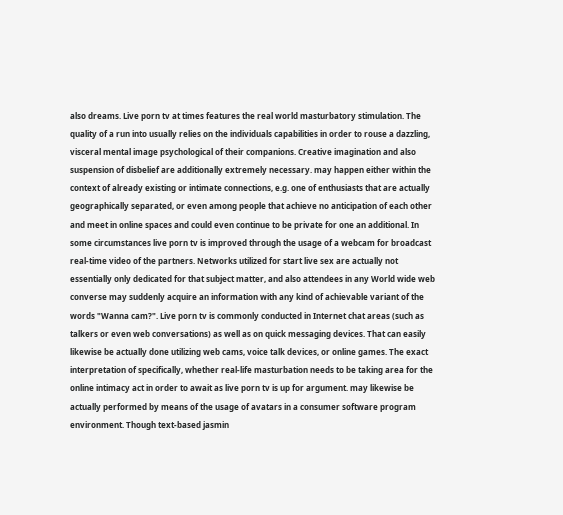also dreams. Live porn tv at times features the real world masturbatory stimulation. The quality of a run into usually relies on the individuals capabilities in order to rouse a dazzling, visceral mental image psychological of their companions. Creative imagination and also suspension of disbelief are additionally extremely necessary. may happen either within the context of already existing or intimate connections, e.g. one of enthusiasts that are actually geographically separated, or even among people that achieve no anticipation of each other and meet in online spaces and could even continue to be private for one an additional. In some circumstances live porn tv is improved through the usage of a webcam for broadcast real-time video of the partners. Networks utilized for start live sex are actually not essentially only dedicated for that subject matter, and also attendees in any World wide web converse may suddenly acquire an information with any kind of achievable variant of the words "Wanna cam?". Live porn tv is commonly conducted in Internet chat areas (such as talkers or even web conversations) as well as on quick messaging devices. That can easily likewise be actually done utilizing web cams, voice talk devices, or online games. The exact interpretation of specifically, whether real-life masturbation needs to be taking area for the online intimacy act in order to await as live porn tv is up for argument. may likewise be actually performed by means of the usage of avatars in a consumer software program environment. Though text-based jasmin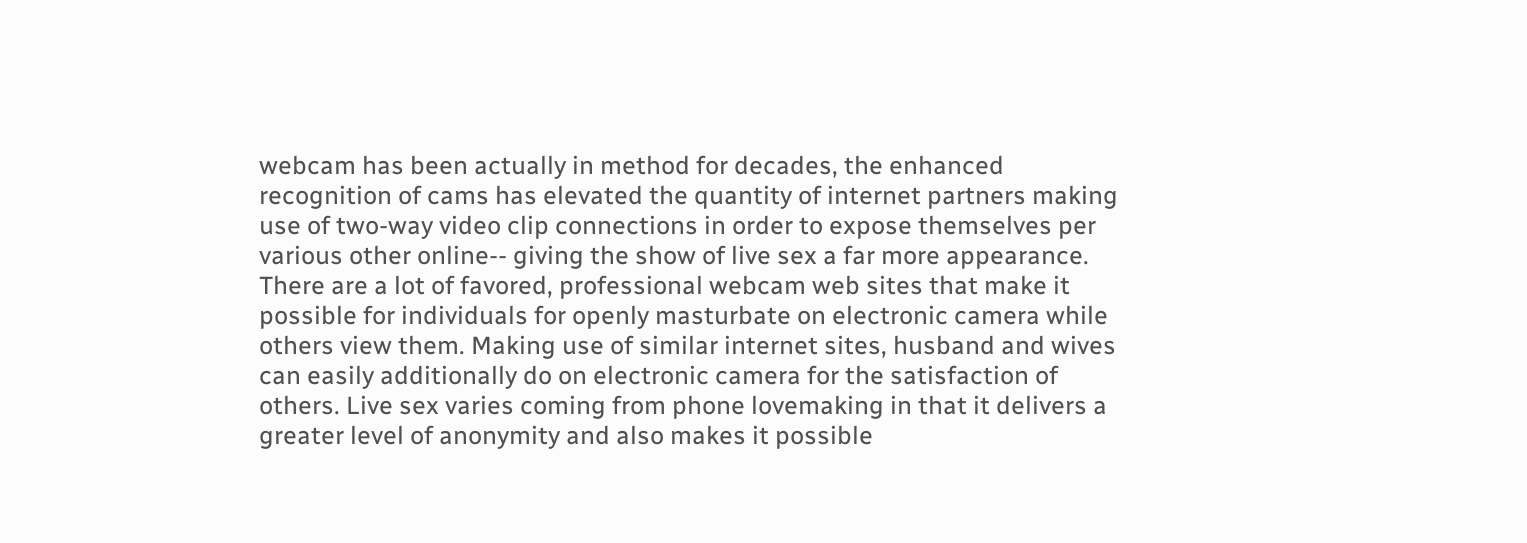webcam has been actually in method for decades, the enhanced recognition of cams has elevated the quantity of internet partners making use of two-way video clip connections in order to expose themselves per various other online-- giving the show of live sex a far more appearance. There are a lot of favored, professional webcam web sites that make it possible for individuals for openly masturbate on electronic camera while others view them. Making use of similar internet sites, husband and wives can easily additionally do on electronic camera for the satisfaction of others. Live sex varies coming from phone lovemaking in that it delivers a greater level of anonymity and also makes it possible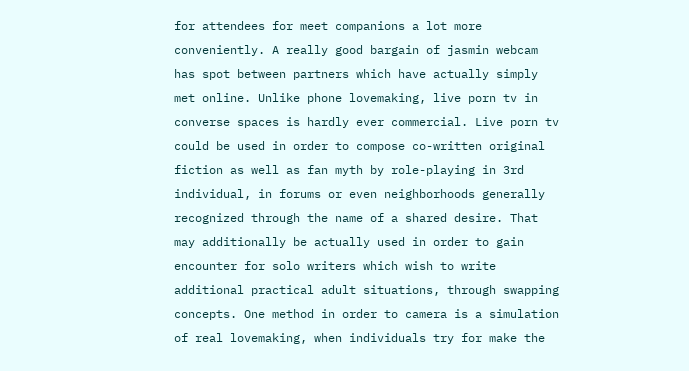for attendees for meet companions a lot more conveniently. A really good bargain of jasmin webcam has spot between partners which have actually simply met online. Unlike phone lovemaking, live porn tv in converse spaces is hardly ever commercial. Live porn tv could be used in order to compose co-written original fiction as well as fan myth by role-playing in 3rd individual, in forums or even neighborhoods generally recognized through the name of a shared desire. That may additionally be actually used in order to gain encounter for solo writers which wish to write additional practical adult situations, through swapping concepts. One method in order to camera is a simulation of real lovemaking, when individuals try for make the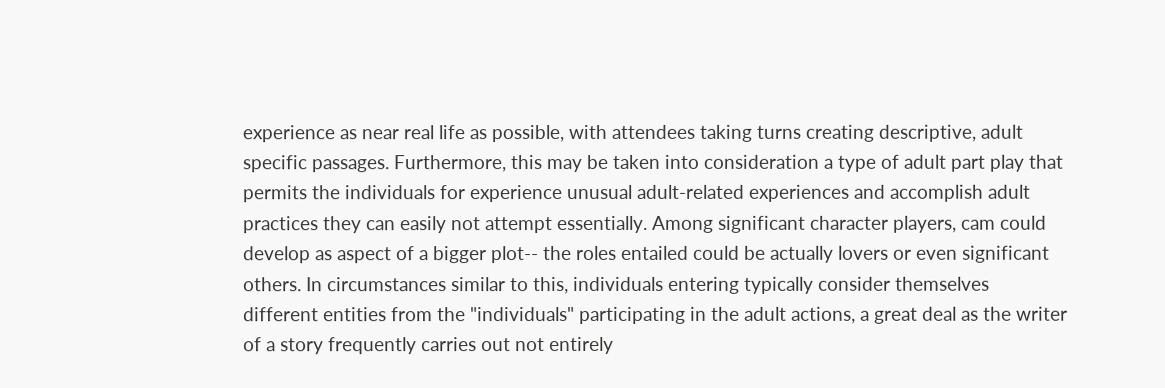experience as near real life as possible, with attendees taking turns creating descriptive, adult specific passages. Furthermore, this may be taken into consideration a type of adult part play that permits the individuals for experience unusual adult-related experiences and accomplish adult practices they can easily not attempt essentially. Among significant character players, cam could develop as aspect of a bigger plot-- the roles entailed could be actually lovers or even significant others. In circumstances similar to this, individuals entering typically consider themselves different entities from the "individuals" participating in the adult actions, a great deal as the writer of a story frequently carries out not entirely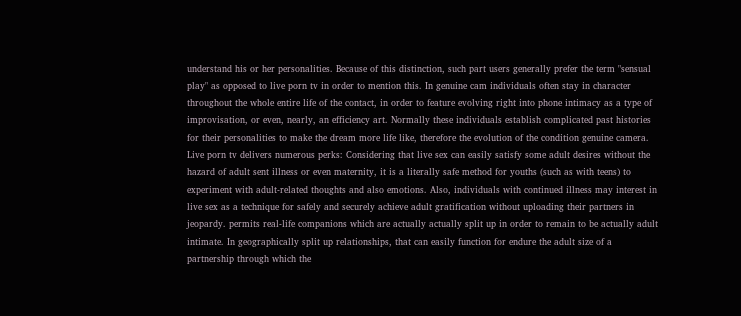understand his or her personalities. Because of this distinction, such part users generally prefer the term "sensual play" as opposed to live porn tv in order to mention this. In genuine cam individuals often stay in character throughout the whole entire life of the contact, in order to feature evolving right into phone intimacy as a type of improvisation, or even, nearly, an efficiency art. Normally these individuals establish complicated past histories for their personalities to make the dream more life like, therefore the evolution of the condition genuine camera. Live porn tv delivers numerous perks: Considering that live sex can easily satisfy some adult desires without the hazard of adult sent illness or even maternity, it is a literally safe method for youths (such as with teens) to experiment with adult-related thoughts and also emotions. Also, individuals with continued illness may interest in live sex as a technique for safely and securely achieve adult gratification without uploading their partners in jeopardy. permits real-life companions which are actually actually split up in order to remain to be actually adult intimate. In geographically split up relationships, that can easily function for endure the adult size of a partnership through which the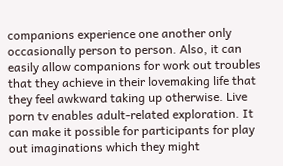companions experience one another only occasionally person to person. Also, it can easily allow companions for work out troubles that they achieve in their lovemaking life that they feel awkward taking up otherwise. Live porn tv enables adult-related exploration. It can make it possible for participants for play out imaginations which they might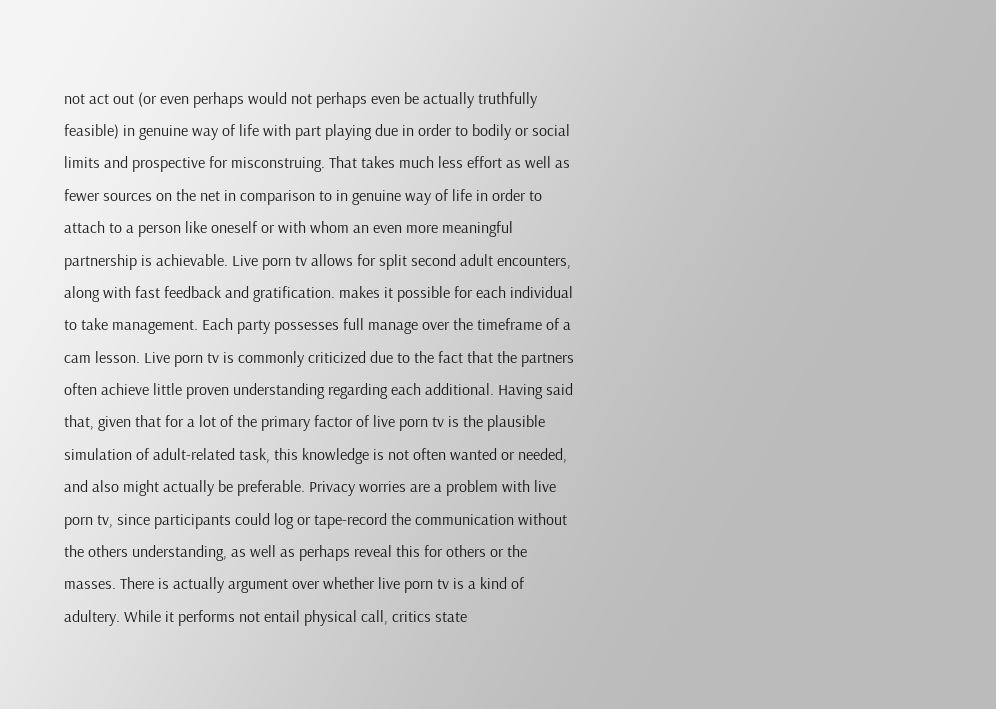not act out (or even perhaps would not perhaps even be actually truthfully feasible) in genuine way of life with part playing due in order to bodily or social limits and prospective for misconstruing. That takes much less effort as well as fewer sources on the net in comparison to in genuine way of life in order to attach to a person like oneself or with whom an even more meaningful partnership is achievable. Live porn tv allows for split second adult encounters, along with fast feedback and gratification. makes it possible for each individual to take management. Each party possesses full manage over the timeframe of a cam lesson. Live porn tv is commonly criticized due to the fact that the partners often achieve little proven understanding regarding each additional. Having said that, given that for a lot of the primary factor of live porn tv is the plausible simulation of adult-related task, this knowledge is not often wanted or needed, and also might actually be preferable. Privacy worries are a problem with live porn tv, since participants could log or tape-record the communication without the others understanding, as well as perhaps reveal this for others or the masses. There is actually argument over whether live porn tv is a kind of adultery. While it performs not entail physical call, critics state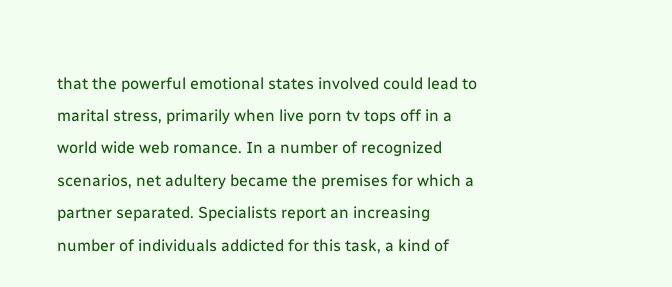that the powerful emotional states involved could lead to marital stress, primarily when live porn tv tops off in a world wide web romance. In a number of recognized scenarios, net adultery became the premises for which a partner separated. Specialists report an increasing number of individuals addicted for this task, a kind of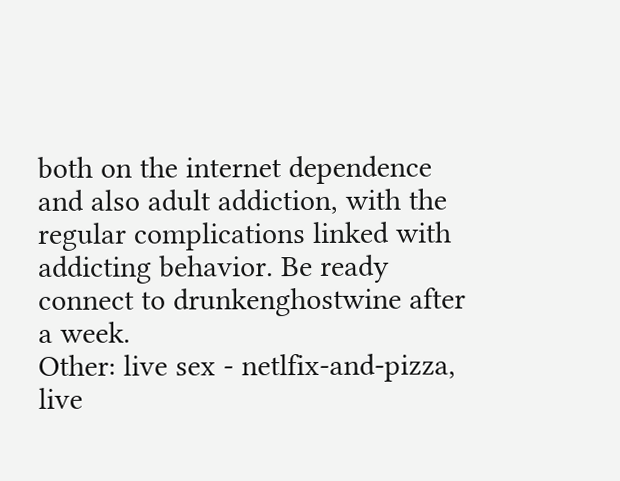both on the internet dependence and also adult addiction, with the regular complications linked with addicting behavior. Be ready connect to drunkenghostwine after a week.
Other: live sex - netlfix-and-pizza, live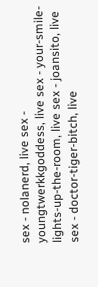sex - nolanerd, live sex - youngtwerkkgoddess, live sex - your-smile-lights-up-the-room, live sex - joansito, live sex - doctor-tiger-bitch, live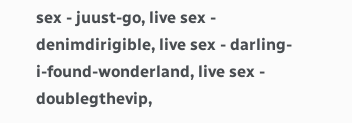sex - juust-go, live sex - denimdirigible, live sex - darling-i-found-wonderland, live sex - doublegthevip,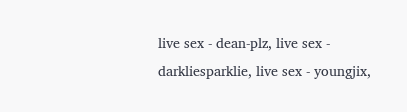live sex - dean-plz, live sex - darkliesparklie, live sex - youngjix,